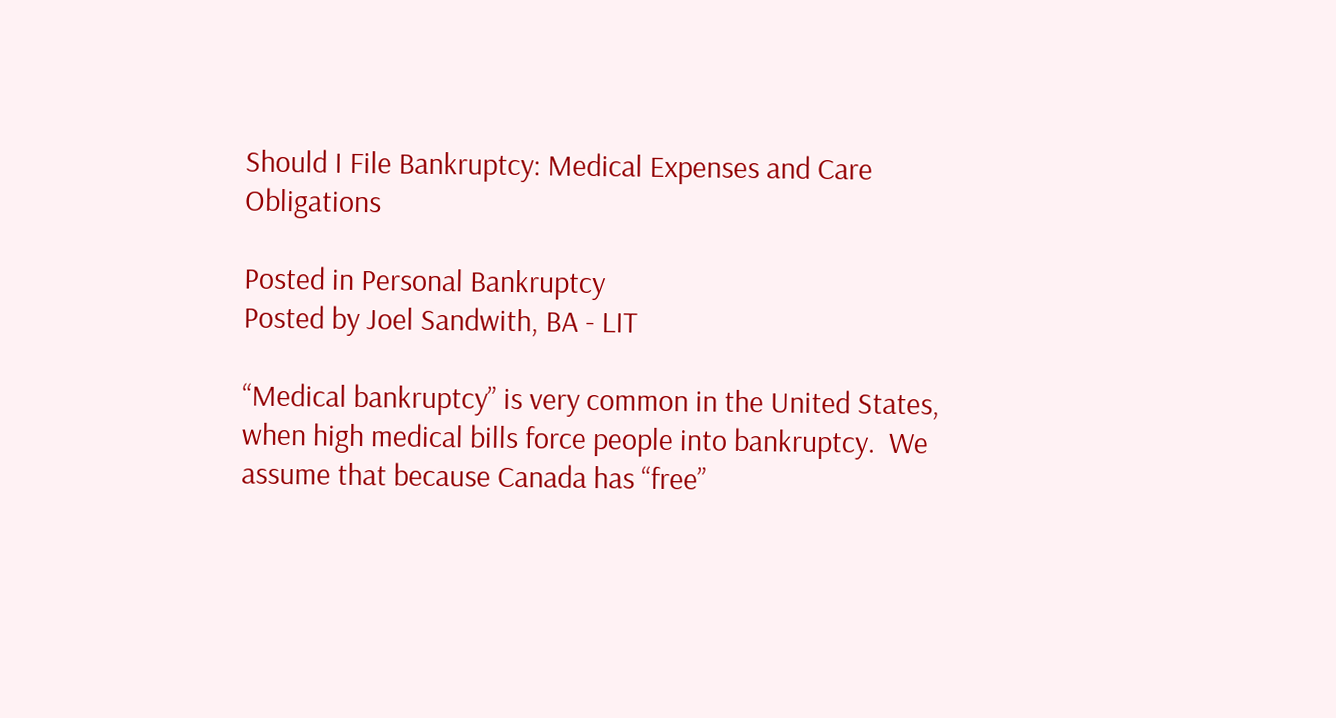Should I File Bankruptcy: Medical Expenses and Care Obligations

Posted in Personal Bankruptcy
Posted by Joel Sandwith, BA - LIT

“Medical bankruptcy” is very common in the United States, when high medical bills force people into bankruptcy.  We assume that because Canada has “free”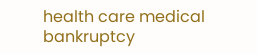health care medical bankruptcy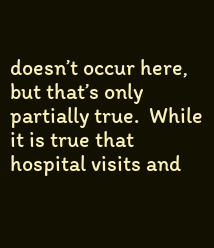doesn’t occur here, but that’s only partially true.  While it is true that hospital visits and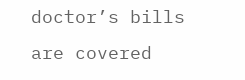doctor’s bills are covered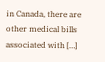in Canada, there are other medical bills associated with […]